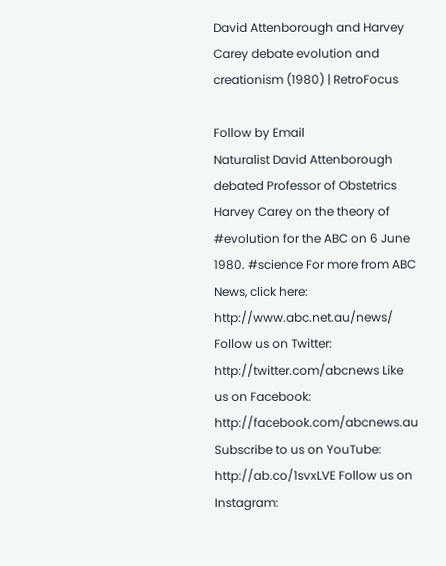David Attenborough and Harvey Carey debate evolution and creationism (1980) | RetroFocus

Follow by Email
Naturalist David Attenborough debated Professor of Obstetrics Harvey Carey on the theory of #evolution for the ABC on 6 June 1980. #science For more from ABC News, click here: http://www.abc.net.au/news/ Follow us on Twitter: http://twitter.com/abcnews Like us on Facebook: http://facebook.com/abcnews.au Subscribe to us on YouTube: http://ab.co/1svxLVE Follow us on Instagram: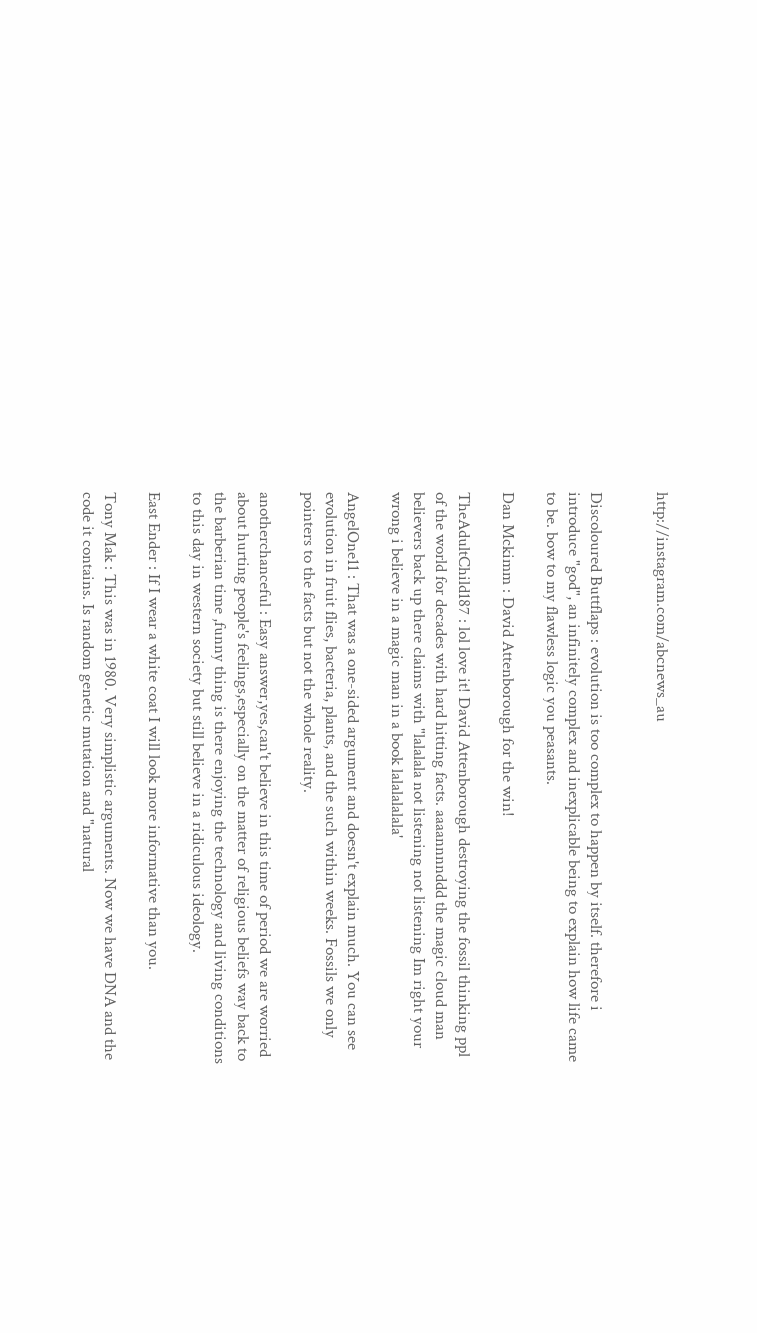http://instagram.com/abcnews_au


Discoloured Buttflaps : evolution is too complex to happen by itself. therefore i introduce "god", an infinitely complex and inexplicable being to explain how life came to be. bow to my flawless logic you peasants.

Dan Mckimm : David Attenborough for the win!

TheAdultChild187 : lol love it! David Attenborough destroying the fossil thinking ppl of the world for decades with hard hitting facts. aaaannnnddd the magic cloud man believers back up there claims with "lalalala not listening not listening Im right your wrong i believe in a magic man in a book lalalalalala'

AngelOne11 : That was a one-sided argument and doesn't explain much. You can see evolution in fruit flies, bacteria, plants, and the such within weeks. Fossils we only pointers to the facts but not the whole reality.

anotherchanceful : Easy answer,yes,can't believe in this time of period we are worried about hurting people's feelings,especially on the matter of religious beliefs way back to the barberian time ,funny thing is there enjoying the technology and living conditions to this day in western society but still believe in a ridiculous ideology.

East Ender : If I wear a white coat I will look more informative than you.

Tony Mak : This was in 1980. Very simplistic arguments. Now we have DNA and the code it contains. Is random genetic mutation and "natural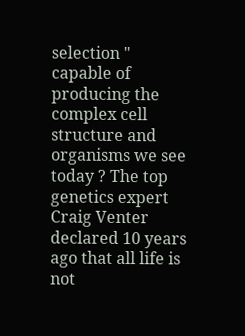selection " capable of producing the complex cell structure and organisms we see today ? The top genetics expert Craig Venter declared 10 years ago that all life is not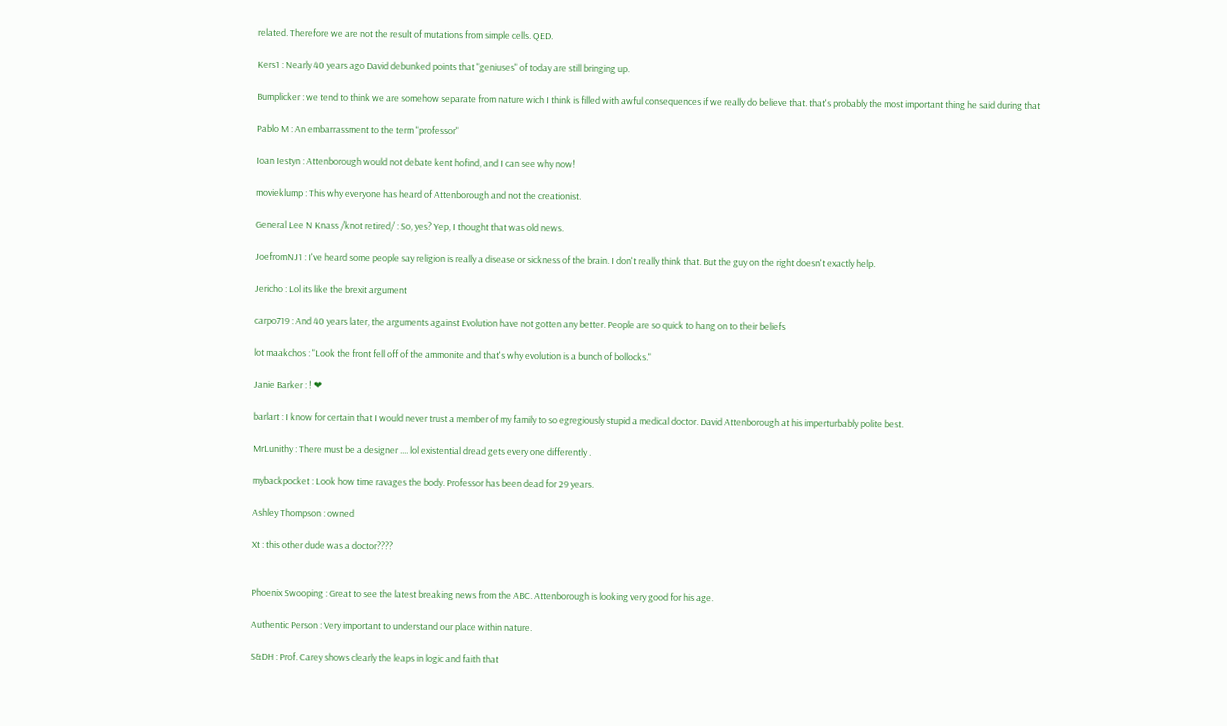related. Therefore we are not the result of mutations from simple cells. QED.

Kers1 : Nearly 40 years ago David debunked points that "geniuses" of today are still bringing up.

Bumplicker : we tend to think we are somehow separate from nature wich I think is filled with awful consequences if we really do believe that. that's probably the most important thing he said during that

Pablo M : An embarrassment to the term "professor"

Ioan Iestyn : Attenborough would not debate kent hofind, and I can see why now!

movieklump : This why everyone has heard of Attenborough and not the creationist.

General Lee N Knass /knot retired/ : So, yes? Yep, I thought that was old news.

JoefromNJ1 : I've heard some people say religion is really a disease or sickness of the brain. I don't really think that. But the guy on the right doesn't exactly help.

Jericho : Lol its like the brexit argument

carpo719 : And 40 years later, the arguments against Evolution have not gotten any better. People are so quick to hang on to their beliefs

lot maakchos : "Look the front fell off of the ammonite and that's why evolution is a bunch of bollocks."

Janie Barker : ! ❤

barlart : I know for certain that I would never trust a member of my family to so egregiously stupid a medical doctor. David Attenborough at his imperturbably polite best.

MrLunithy : There must be a designer .... lol existential dread gets every one differently .

mybackpocket : Look how time ravages the body. Professor has been dead for 29 years.

Ashley Thompson : owned

Xt : this other dude was a doctor????


Phoenix Swooping : Great to see the latest breaking news from the ABC. Attenborough is looking very good for his age.

Authentic Person : Very important to understand our place within nature.

S&DH : Prof. Carey shows clearly the leaps in logic and faith that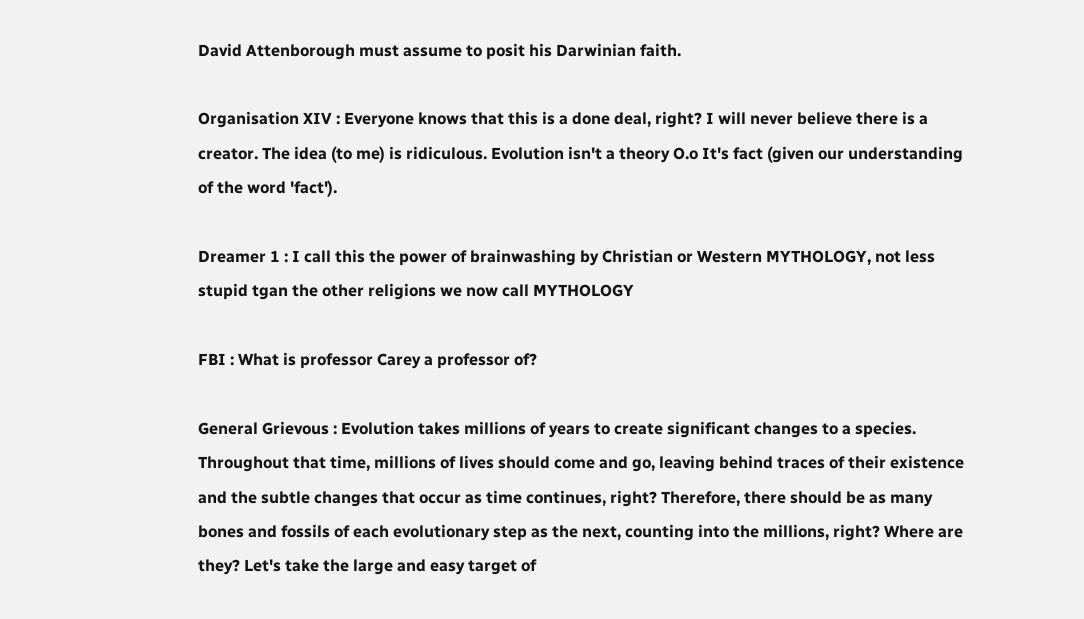David Attenborough must assume to posit his Darwinian faith.

Organisation XIV : Everyone knows that this is a done deal, right? I will never believe there is a creator. The idea (to me) is ridiculous. Evolution isn't a theory O.o It's fact (given our understanding of the word 'fact').

Dreamer 1 : I call this the power of brainwashing by Christian or Western MYTHOLOGY, not less stupid tgan the other religions we now call MYTHOLOGY

FBI : What is professor Carey a professor of?

General Grievous : Evolution takes millions of years to create significant changes to a species. Throughout that time, millions of lives should come and go, leaving behind traces of their existence and the subtle changes that occur as time continues, right? Therefore, there should be as many bones and fossils of each evolutionary step as the next, counting into the millions, right? Where are they? Let's take the large and easy target of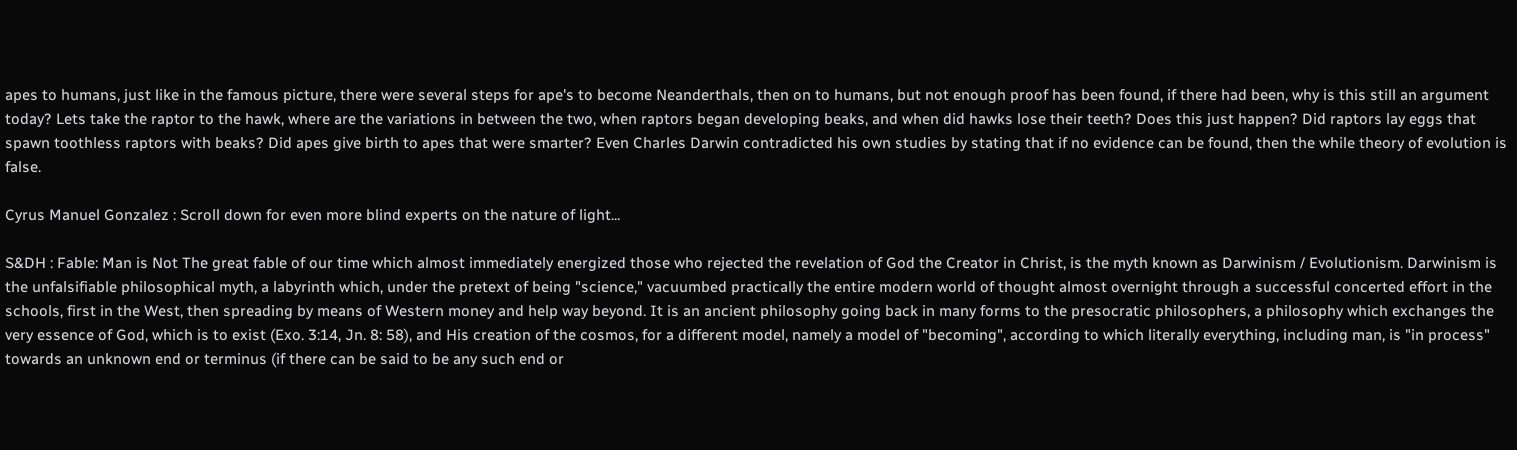apes to humans, just like in the famous picture, there were several steps for ape's to become Neanderthals, then on to humans, but not enough proof has been found, if there had been, why is this still an argument today? Lets take the raptor to the hawk, where are the variations in between the two, when raptors began developing beaks, and when did hawks lose their teeth? Does this just happen? Did raptors lay eggs that spawn toothless raptors with beaks? Did apes give birth to apes that were smarter? Even Charles Darwin contradicted his own studies by stating that if no evidence can be found, then the while theory of evolution is false.

Cyrus Manuel Gonzalez : Scroll down for even more blind experts on the nature of light...

S&DH : Fable: Man is Not The great fable of our time which almost immediately energized those who rejected the revelation of God the Creator in Christ, is the myth known as Darwinism / Evolutionism. Darwinism is the unfalsifiable philosophical myth, a labyrinth which, under the pretext of being "science," vacuumbed practically the entire modern world of thought almost overnight through a successful concerted effort in the schools, first in the West, then spreading by means of Western money and help way beyond. It is an ancient philosophy going back in many forms to the presocratic philosophers, a philosophy which exchanges the very essence of God, which is to exist (Exo. 3:14, Jn. 8: 58), and His creation of the cosmos, for a different model, namely a model of "becoming", according to which literally everything, including man, is "in process" towards an unknown end or terminus (if there can be said to be any such end or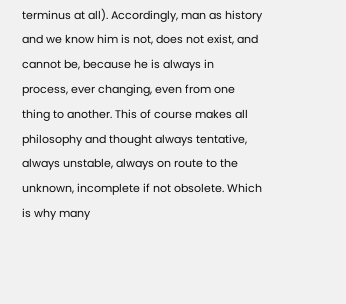terminus at all). Accordingly, man as history and we know him is not, does not exist, and cannot be, because he is always in process, ever changing, even from one thing to another. This of course makes all philosophy and thought always tentative, always unstable, always on route to the unknown, incomplete if not obsolete. Which is why many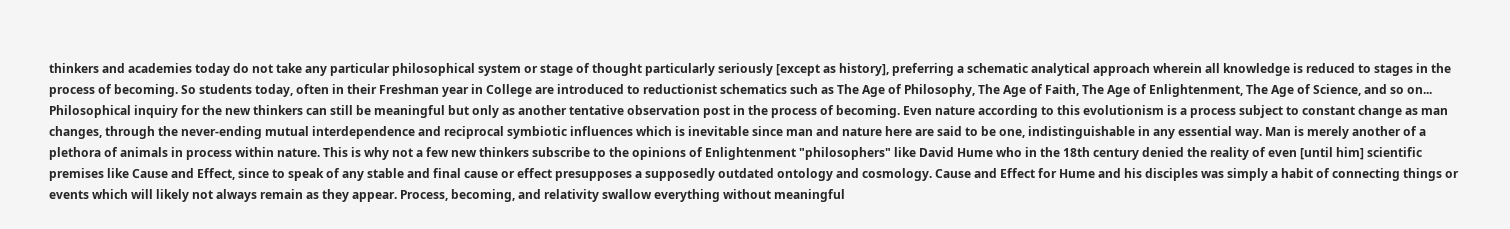thinkers and academies today do not take any particular philosophical system or stage of thought particularly seriously [except as history], preferring a schematic analytical approach wherein all knowledge is reduced to stages in the process of becoming. So students today, often in their Freshman year in College are introduced to reductionist schematics such as The Age of Philosophy, The Age of Faith, The Age of Enlightenment, The Age of Science, and so on... Philosophical inquiry for the new thinkers can still be meaningful but only as another tentative observation post in the process of becoming. Even nature according to this evolutionism is a process subject to constant change as man changes, through the never-ending mutual interdependence and reciprocal symbiotic influences which is inevitable since man and nature here are said to be one, indistinguishable in any essential way. Man is merely another of a plethora of animals in process within nature. This is why not a few new thinkers subscribe to the opinions of Enlightenment "philosophers" like David Hume who in the 18th century denied the reality of even [until him] scientific premises like Cause and Effect, since to speak of any stable and final cause or effect presupposes a supposedly outdated ontology and cosmology. Cause and Effect for Hume and his disciples was simply a habit of connecting things or events which will likely not always remain as they appear. Process, becoming, and relativity swallow everything without meaningful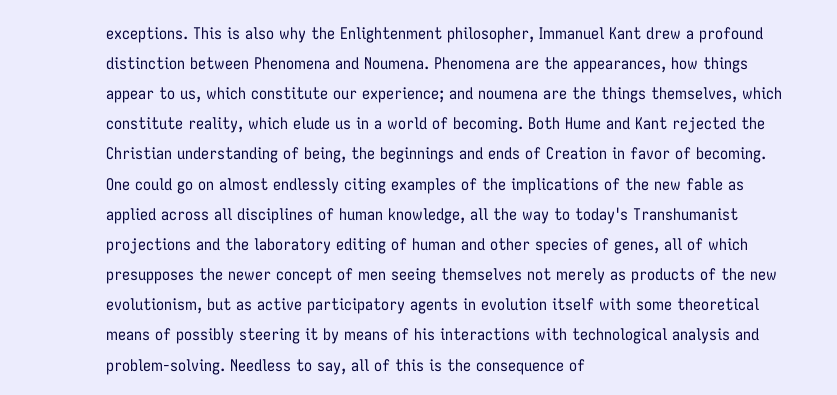exceptions. This is also why the Enlightenment philosopher, Immanuel Kant drew a profound distinction between Phenomena and Noumena. Phenomena are the appearances, how things appear to us, which constitute our experience; and noumena are the things themselves, which constitute reality, which elude us in a world of becoming. Both Hume and Kant rejected the Christian understanding of being, the beginnings and ends of Creation in favor of becoming. One could go on almost endlessly citing examples of the implications of the new fable as applied across all disciplines of human knowledge, all the way to today's Transhumanist projections and the laboratory editing of human and other species of genes, all of which presupposes the newer concept of men seeing themselves not merely as products of the new evolutionism, but as active participatory agents in evolution itself with some theoretical means of possibly steering it by means of his interactions with technological analysis and problem-solving. Needless to say, all of this is the consequence of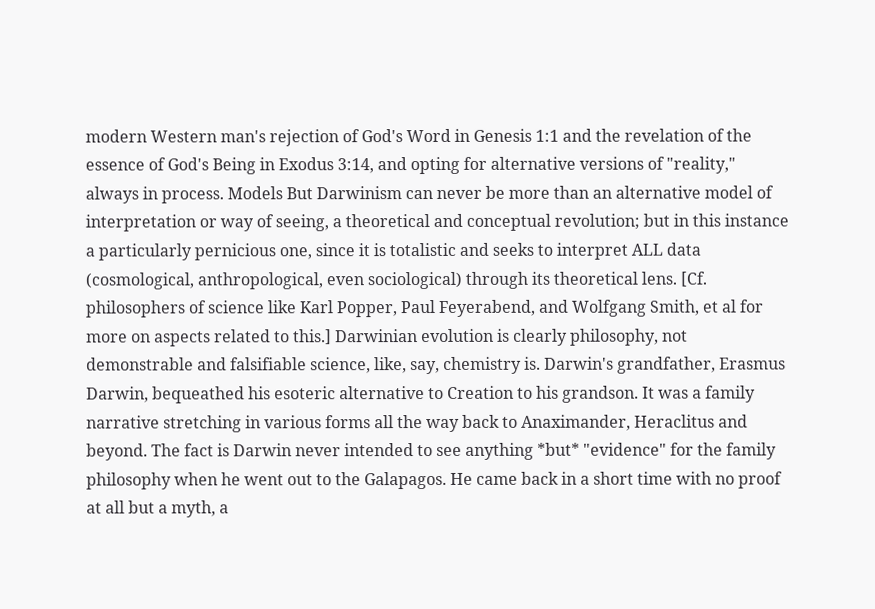modern Western man's rejection of God's Word in Genesis 1:1 and the revelation of the essence of God's Being in Exodus 3:14, and opting for alternative versions of "reality," always in process. Models But Darwinism can never be more than an alternative model of interpretation or way of seeing, a theoretical and conceptual revolution; but in this instance a particularly pernicious one, since it is totalistic and seeks to interpret ALL data (cosmological, anthropological, even sociological) through its theoretical lens. [Cf. philosophers of science like Karl Popper, Paul Feyerabend, and Wolfgang Smith, et al for more on aspects related to this.] Darwinian evolution is clearly philosophy, not demonstrable and falsifiable science, like, say, chemistry is. Darwin's grandfather, Erasmus Darwin, bequeathed his esoteric alternative to Creation to his grandson. It was a family narrative stretching in various forms all the way back to Anaximander, Heraclitus and beyond. The fact is Darwin never intended to see anything *but* "evidence" for the family philosophy when he went out to the Galapagos. He came back in a short time with no proof at all but a myth, a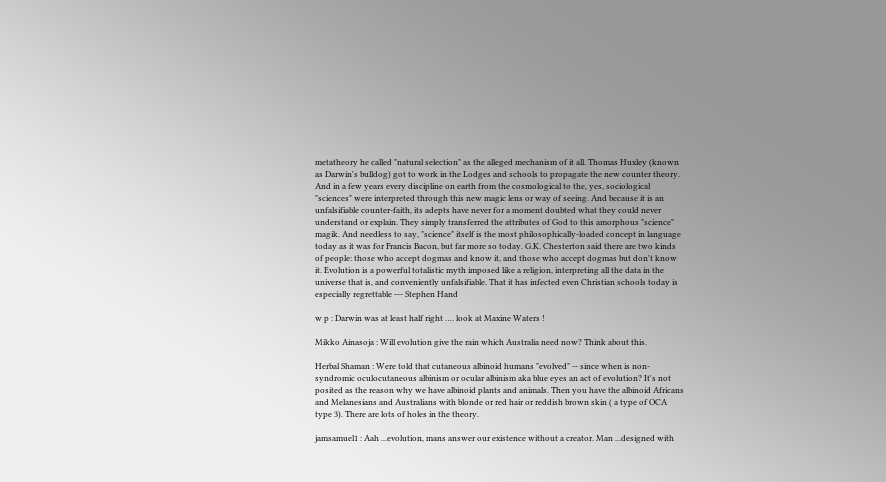metatheory he called "natural selection" as the alleged mechanism of it all. Thomas Huxley (known as Darwin's bulldog) got to work in the Lodges and schools to propagate the new counter theory. And in a few years every discipline on earth from the cosmological to the, yes, sociological "sciences" were interpreted through this new magic lens or way of seeing. And because it is an unfalsifiable counter-faith, its adepts have never for a moment doubted what they could never understand or explain. They simply transferred the attributes of God to this amorphous "science" magik. And needless to say, "science" itself is the most philosophically-loaded concept in language today as it was for Francis Bacon, but far more so today. G.K. Chesterton said there are two kinds of people: those who accept dogmas and know it, and those who accept dogmas but don't know it. Evolution is a powerful totalistic myth imposed like a religion, interpreting all the data in the universe that is, and conveniently unfalsifiable. That it has infected even Christian schools today is especially regrettable --- Stephen Hand

w p : Darwin was at least half right …. look at Maxine Waters !

Mikko Ainasoja : Will evolution give the rain which Australia need now? Think about this.

Herbal Shaman : Were told that cutaneous albinoid humans "evolved" -- since when is non-syndromic oculocutaneous albinism or ocular albinism aka blue eyes an act of evolution? It's not posited as the reason why we have albinoid plants and animals. Then you have the albinoid Africans and Melanesians and Australians with blonde or red hair or reddish brown skin ( a type of OCA type 3). There are lots of holes in the theory.

jamsamuel1 : Aah ...evolution, mans answer our existence without a creator. Man ...designed with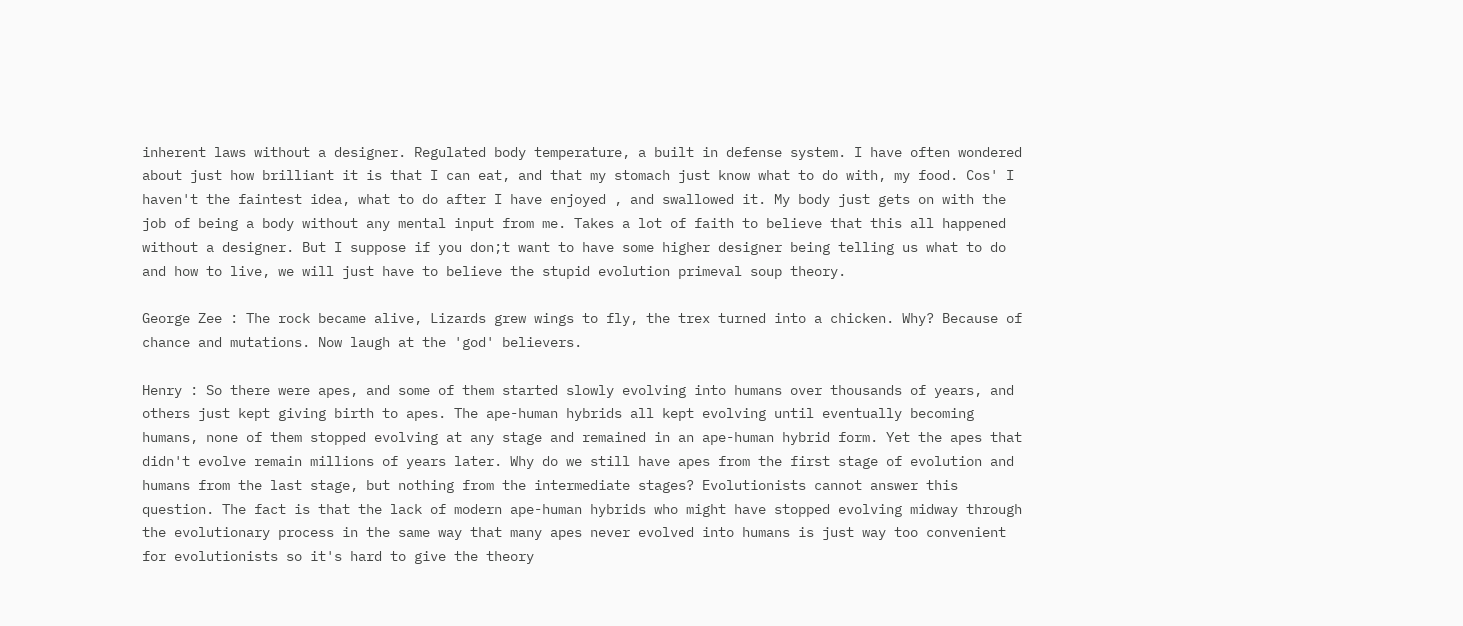inherent laws without a designer. Regulated body temperature, a built in defense system. I have often wondered about just how brilliant it is that I can eat, and that my stomach just know what to do with, my food. Cos' I haven't the faintest idea, what to do after I have enjoyed , and swallowed it. My body just gets on with the job of being a body without any mental input from me. Takes a lot of faith to believe that this all happened without a designer. But I suppose if you don;t want to have some higher designer being telling us what to do and how to live, we will just have to believe the stupid evolution primeval soup theory.

George Zee : The rock became alive, Lizards grew wings to fly, the trex turned into a chicken. Why? Because of chance and mutations. Now laugh at the 'god' believers.

Henry : So there were apes, and some of them started slowly evolving into humans over thousands of years, and others just kept giving birth to apes. The ape-human hybrids all kept evolving until eventually becoming humans, none of them stopped evolving at any stage and remained in an ape-human hybrid form. Yet the apes that didn't evolve remain millions of years later. Why do we still have apes from the first stage of evolution and humans from the last stage, but nothing from the intermediate stages? Evolutionists cannot answer this question. The fact is that the lack of modern ape-human hybrids who might have stopped evolving midway through the evolutionary process in the same way that many apes never evolved into humans is just way too convenient for evolutionists so it's hard to give the theory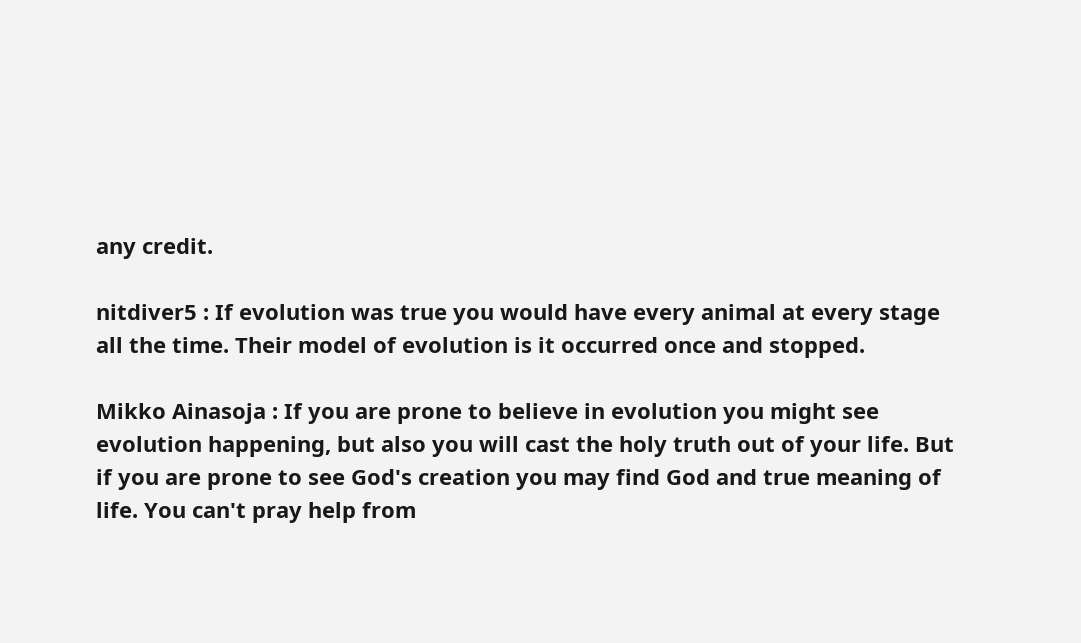any credit.

nitdiver5 : If evolution was true you would have every animal at every stage all the time. Their model of evolution is it occurred once and stopped.

Mikko Ainasoja : If you are prone to believe in evolution you might see evolution happening, but also you will cast the holy truth out of your life. But if you are prone to see God's creation you may find God and true meaning of life. You can't pray help from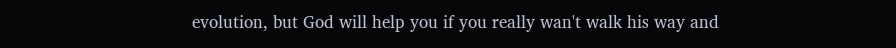evolution, but God will help you if you really wan't walk his way and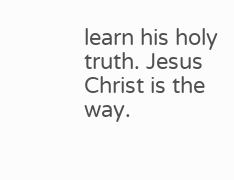learn his holy truth. Jesus Christ is the way.